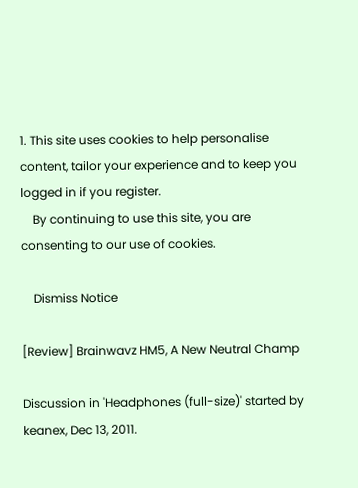1. This site uses cookies to help personalise content, tailor your experience and to keep you logged in if you register.
    By continuing to use this site, you are consenting to our use of cookies.

    Dismiss Notice

[Review] Brainwavz HM5, A New Neutral Champ

Discussion in 'Headphones (full-size)' started by keanex, Dec 13, 2011.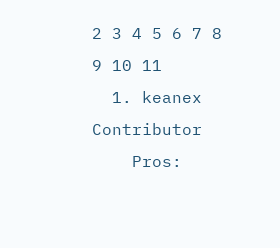2 3 4 5 6 7 8 9 10 11
  1. keanex Contributor
    Pros: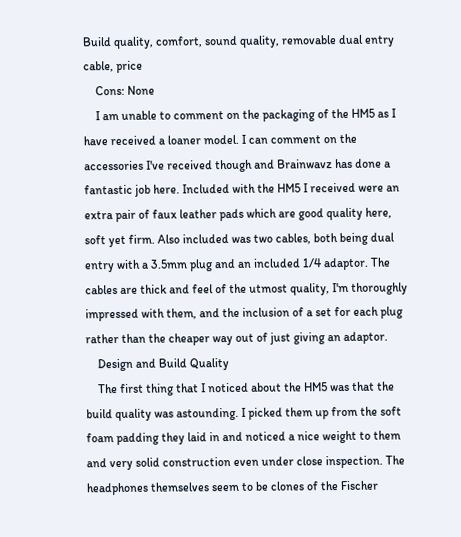Build quality, comfort, sound quality, removable dual entry cable, price
    Cons: None
    I am unable to comment on the packaging of the HM5 as I have received a loaner model. I can comment on the accessories I've received though and Brainwavz has done a fantastic job here. Included with the HM5 I received were an extra pair of faux leather pads which are good quality here, soft yet firm. Also included was two cables, both being dual entry with a 3.5mm plug and an included 1/4 adaptor. The cables are thick and feel of the utmost quality, I'm thoroughly impressed with them, and the inclusion of a set for each plug rather than the cheaper way out of just giving an adaptor.
    Design and Build Quality
    The first thing that I noticed about the HM5 was that the build quality was astounding. I picked them up from the soft foam padding they laid in and noticed a nice weight to them and very solid construction even under close inspection. The headphones themselves seem to be clones of the Fischer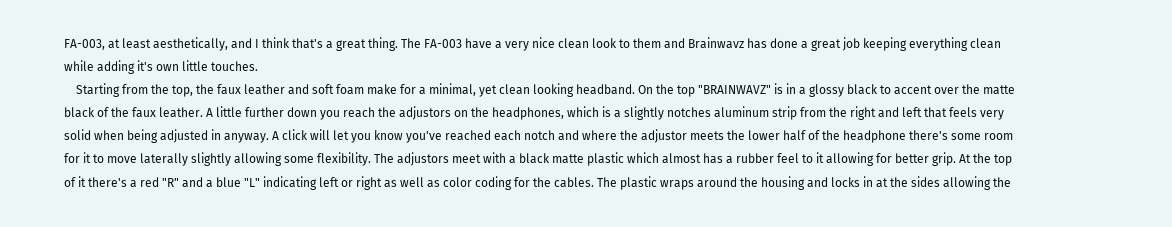FA-003, at least aesthetically, and I think that's a great thing. The FA-003 have a very nice clean look to them and Brainwavz has done a great job keeping everything clean while adding it's own little touches.
    Starting from the top, the faux leather and soft foam make for a minimal, yet clean looking headband. On the top "BRAINWAVZ" is in a glossy black to accent over the matte black of the faux leather. A little further down you reach the adjustors on the headphones, which is a slightly notches aluminum strip from the right and left that feels very solid when being adjusted in anyway. A click will let you know you've reached each notch and where the adjustor meets the lower half of the headphone there's some room for it to move laterally slightly allowing some flexibility. The adjustors meet with a black matte plastic which almost has a rubber feel to it allowing for better grip. At the top of it there's a red "R" and a blue "L" indicating left or right as well as color coding for the cables. The plastic wraps around the housing and locks in at the sides allowing the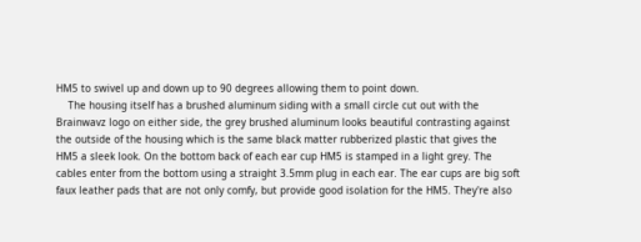HM5 to swivel up and down up to 90 degrees allowing them to point down.
    The housing itself has a brushed aluminum siding with a small circle cut out with the Brainwavz logo on either side, the grey brushed aluminum looks beautiful contrasting against the outside of the housing which is the same black matter rubberized plastic that gives the HM5 a sleek look. On the bottom back of each ear cup HM5 is stamped in a light grey. The cables enter from the bottom using a straight 3.5mm plug in each ear. The ear cups are big soft faux leather pads that are not only comfy, but provide good isolation for the HM5. They're also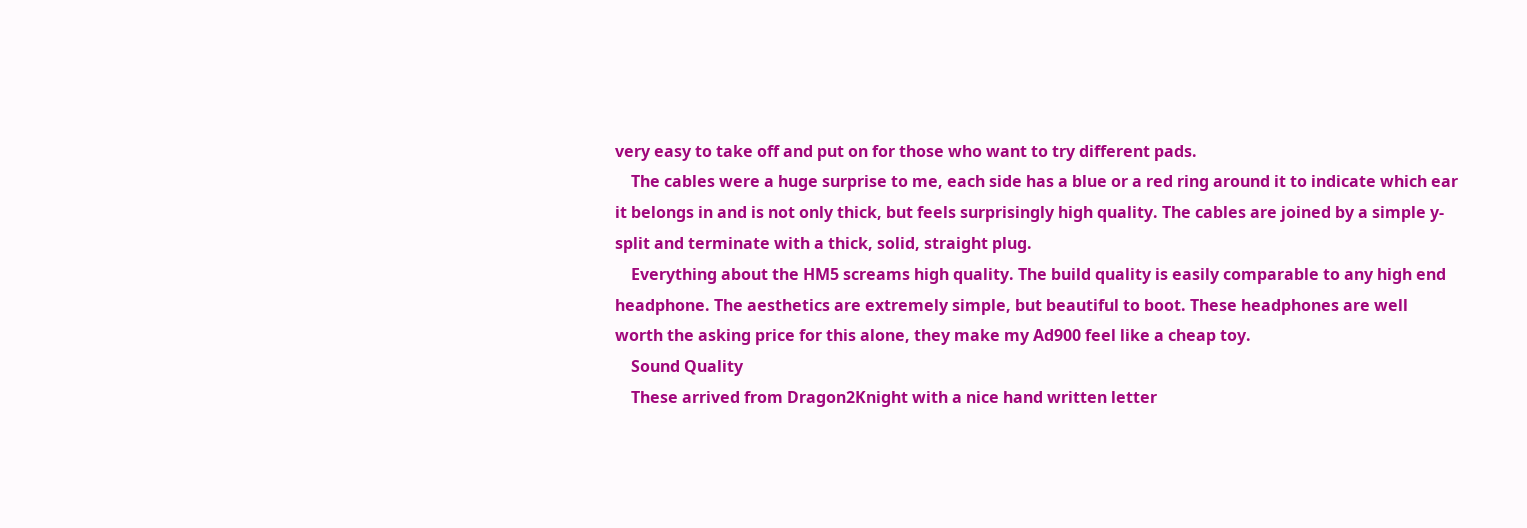very easy to take off and put on for those who want to try different pads.
    The cables were a huge surprise to me, each side has a blue or a red ring around it to indicate which ear it belongs in and is not only thick, but feels surprisingly high quality. The cables are joined by a simple y-split and terminate with a thick, solid, straight plug.
    Everything about the HM5 screams high quality. The build quality is easily comparable to any high end headphone. The aesthetics are extremely simple, but beautiful to boot. These headphones are well worth the asking price for this alone, they make my Ad900 feel like a cheap toy.
    Sound Quality
    These arrived from Dragon2Knight with a nice hand written letter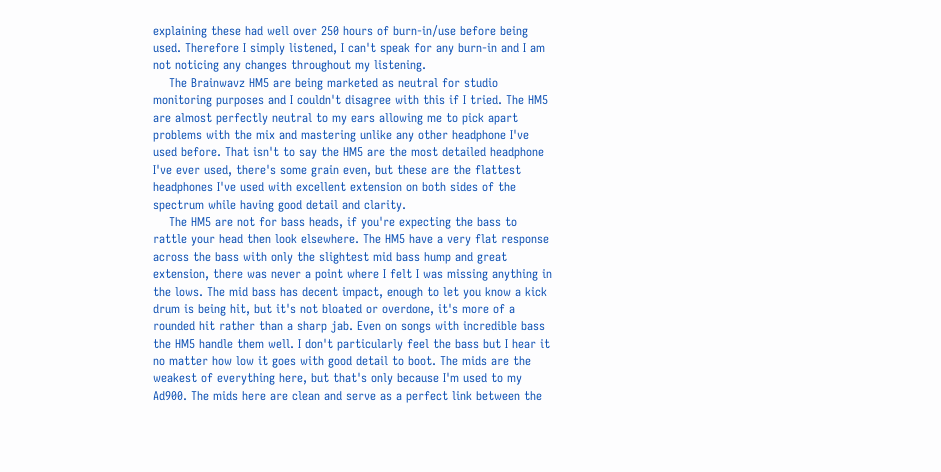explaining these had well over 250 hours of burn-in/use before being used. Therefore I simply listened, I can't speak for any burn-in and I am not noticing any changes throughout my listening.
    The Brainwavz HM5 are being marketed as neutral for studio monitoring purposes and I couldn't disagree with this if I tried. The HM5 are almost perfectly neutral to my ears allowing me to pick apart problems with the mix and mastering unlike any other headphone I've used before. That isn't to say the HM5 are the most detailed headphone I've ever used, there's some grain even, but these are the flattest headphones I've used with excellent extension on both sides of the spectrum while having good detail and clarity.
    The HM5 are not for bass heads, if you're expecting the bass to rattle your head then look elsewhere. The HM5 have a very flat response across the bass with only the slightest mid bass hump and great extension, there was never a point where I felt I was missing anything in the lows. The mid bass has decent impact, enough to let you know a kick drum is being hit, but it's not bloated or overdone, it's more of a rounded hit rather than a sharp jab. Even on songs with incredible bass the HM5 handle them well. I don't particularly feel the bass but I hear it no matter how low it goes with good detail to boot. The mids are the weakest of everything here, but that's only because I'm used to my Ad900. The mids here are clean and serve as a perfect link between the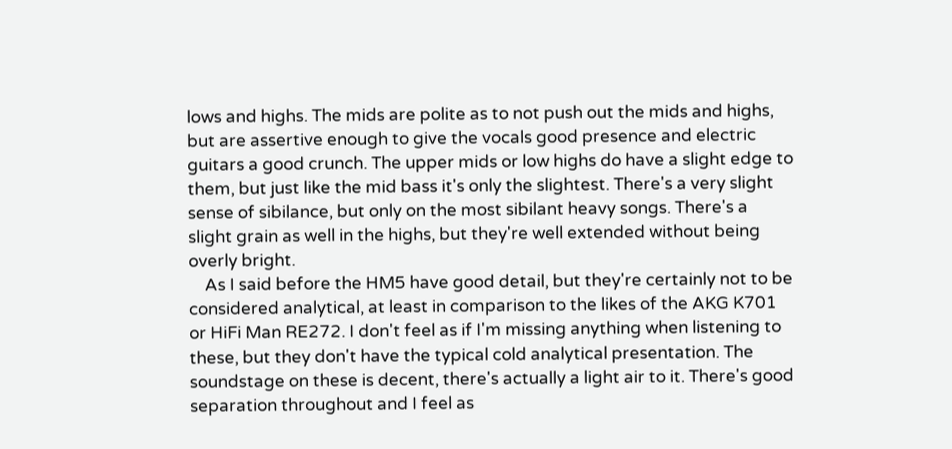lows and highs. The mids are polite as to not push out the mids and highs, but are assertive enough to give the vocals good presence and electric guitars a good crunch. The upper mids or low highs do have a slight edge to them, but just like the mid bass it's only the slightest. There's a very slight sense of sibilance, but only on the most sibilant heavy songs. There's a slight grain as well in the highs, but they're well extended without being overly bright.
    As I said before the HM5 have good detail, but they're certainly not to be considered analytical, at least in comparison to the likes of the AKG K701 or HiFi Man RE272. I don't feel as if I'm missing anything when listening to these, but they don't have the typical cold analytical presentation. The soundstage on these is decent, there's actually a light air to it. There's good separation throughout and I feel as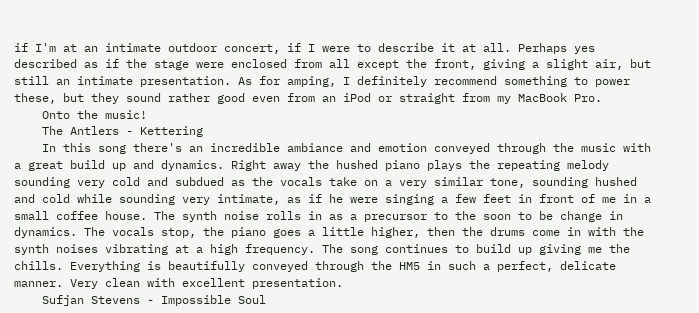if I'm at an intimate outdoor concert, if I were to describe it at all. Perhaps yes described as if the stage were enclosed from all except the front, giving a slight air, but still an intimate presentation. As for amping, I definitely recommend something to power these, but they sound rather good even from an iPod or straight from my MacBook Pro.
    Onto the music!
    The Antlers - Kettering
    In this song there's an incredible ambiance and emotion conveyed through the music with a great build up and dynamics. Right away the hushed piano plays the repeating melody sounding very cold and subdued as the vocals take on a very similar tone, sounding hushed and cold while sounding very intimate, as if he were singing a few feet in front of me in a small coffee house. The synth noise rolls in as a precursor to the soon to be change in dynamics. The vocals stop, the piano goes a little higher, then the drums come in with the synth noises vibrating at a high frequency. The song continues to build up giving me the chills. Everything is beautifully conveyed through the HM5 in such a perfect, delicate manner. Very clean with excellent presentation.
    Sufjan Stevens - Impossible Soul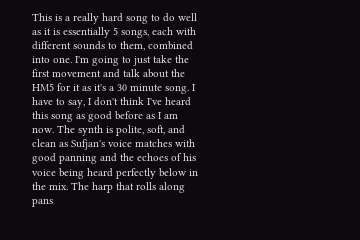This is a really hard song to do well as it is essentially 5 songs, each with different sounds to them, combined into one. I'm going to just take the first movement and talk about the HM5 for it as it's a 30 minute song. I have to say, I don't think I've heard this song as good before as I am now. The synth is polite, soft, and clean as Sufjan's voice matches with good panning and the echoes of his voice being heard perfectly below in the mix. The harp that rolls along pans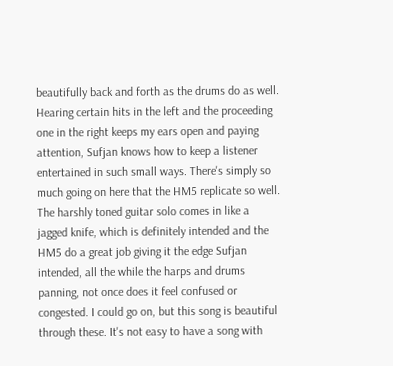beautifully back and forth as the drums do as well. Hearing certain hits in the left and the proceeding one in the right keeps my ears open and paying attention, Sufjan knows how to keep a listener entertained in such small ways. There's simply so much going on here that the HM5 replicate so well. The harshly toned guitar solo comes in like a jagged knife, which is definitely intended and the HM5 do a great job giving it the edge Sufjan intended, all the while the harps and drums panning, not once does it feel confused or congested. I could go on, but this song is beautiful through these. It's not easy to have a song with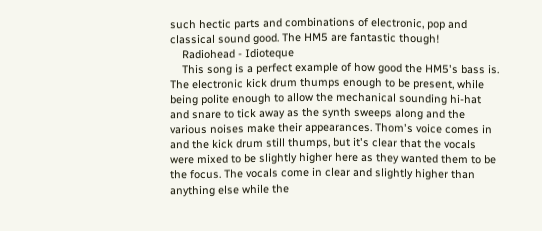such hectic parts and combinations of electronic, pop and classical sound good. The HM5 are fantastic though!
    Radiohead - Idioteque
    This song is a perfect example of how good the HM5's bass is. The electronic kick drum thumps enough to be present, while being polite enough to allow the mechanical sounding hi-hat and snare to tick away as the synth sweeps along and the various noises make their appearances. Thom's voice comes in and the kick drum still thumps, but it's clear that the vocals were mixed to be slightly higher here as they wanted them to be the focus. The vocals come in clear and slightly higher than anything else while the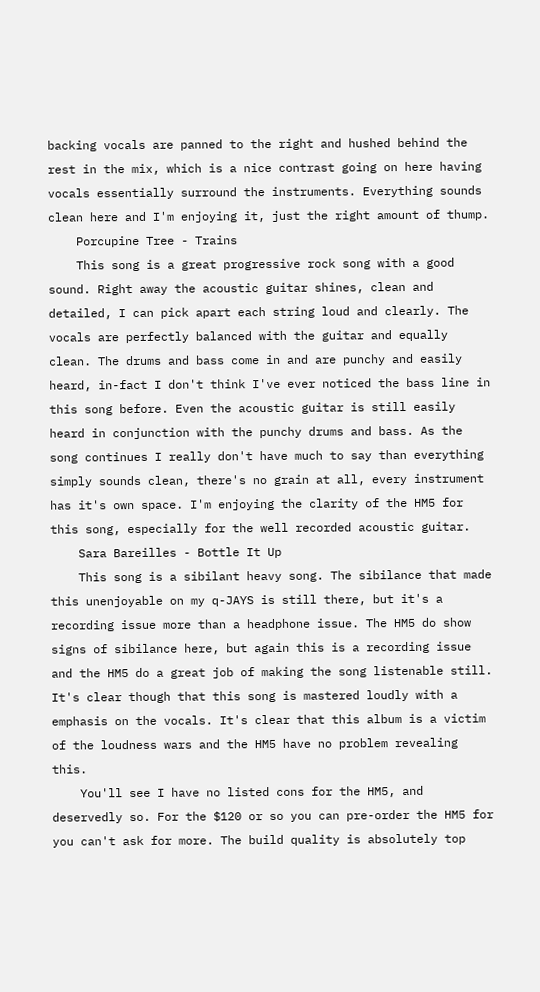backing vocals are panned to the right and hushed behind the rest in the mix, which is a nice contrast going on here having vocals essentially surround the instruments. Everything sounds clean here and I'm enjoying it, just the right amount of thump.
    Porcupine Tree - Trains
    This song is a great progressive rock song with a good sound. Right away the acoustic guitar shines, clean and detailed, I can pick apart each string loud and clearly. The vocals are perfectly balanced with the guitar and equally clean. The drums and bass come in and are punchy and easily heard, in-fact I don't think I've ever noticed the bass line in this song before. Even the acoustic guitar is still easily heard in conjunction with the punchy drums and bass. As the song continues I really don't have much to say than everything simply sounds clean, there's no grain at all, every instrument has it's own space. I'm enjoying the clarity of the HM5 for this song, especially for the well recorded acoustic guitar.
    Sara Bareilles - Bottle It Up
    This song is a sibilant heavy song. The sibilance that made this unenjoyable on my q-JAYS is still there, but it's a recording issue more than a headphone issue. The HM5 do show signs of sibilance here, but again this is a recording issue and the HM5 do a great job of making the song listenable still. It's clear though that this song is mastered loudly with a emphasis on the vocals. It's clear that this album is a victim of the loudness wars and the HM5 have no problem revealing this.
    You'll see I have no listed cons for the HM5, and deservedly so. For the $120 or so you can pre-order the HM5 for you can't ask for more. The build quality is absolutely top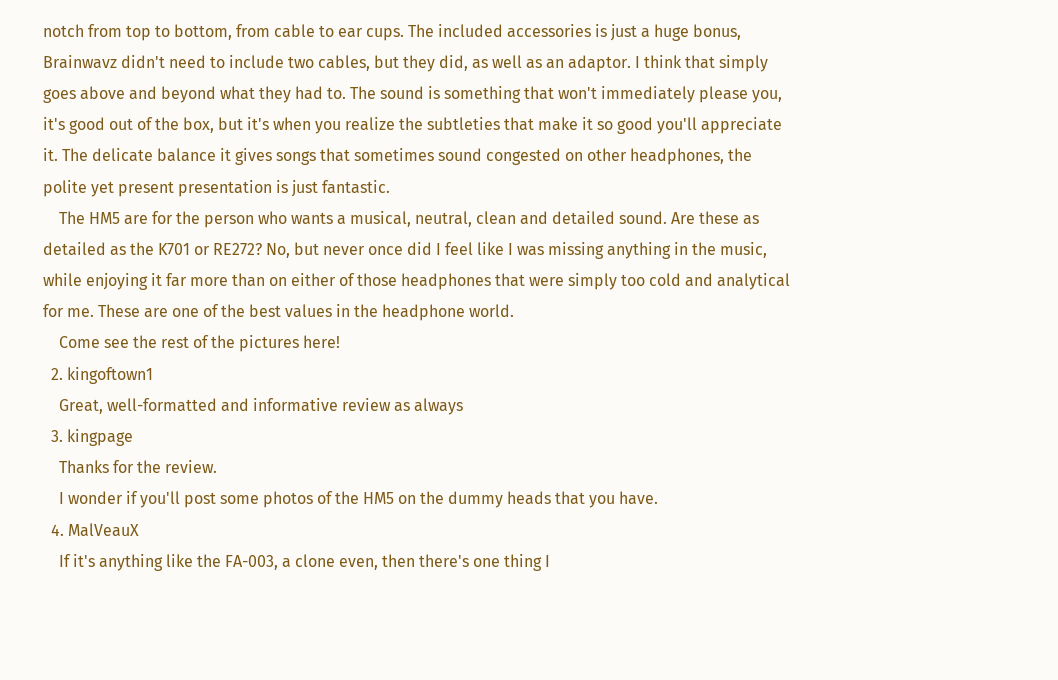notch from top to bottom, from cable to ear cups. The included accessories is just a huge bonus, Brainwavz didn't need to include two cables, but they did, as well as an adaptor. I think that simply goes above and beyond what they had to. The sound is something that won't immediately please you, it's good out of the box, but it's when you realize the subtleties that make it so good you'll appreciate it. The delicate balance it gives songs that sometimes sound congested on other headphones, the polite yet present presentation is just fantastic.
    The HM5 are for the person who wants a musical, neutral, clean and detailed sound. Are these as detailed as the K701 or RE272? No, but never once did I feel like I was missing anything in the music, while enjoying it far more than on either of those headphones that were simply too cold and analytical for me. These are one of the best values in the headphone world.
    Come see the rest of the pictures here!
  2. kingoftown1
    Great, well-formatted and informative review as always
  3. kingpage
    Thanks for the review.
    I wonder if you'll post some photos of the HM5 on the dummy heads that you have.
  4. MalVeauX
    If it's anything like the FA-003, a clone even, then there's one thing I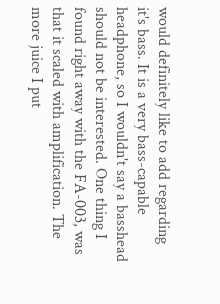would definitely like to add regarding it's bass. It is a very bass-capable headphone, so I wouldn't say a basshead should not be interested. One thing I found right away with the FA-003, was that it scaled with amplification. The more juice I put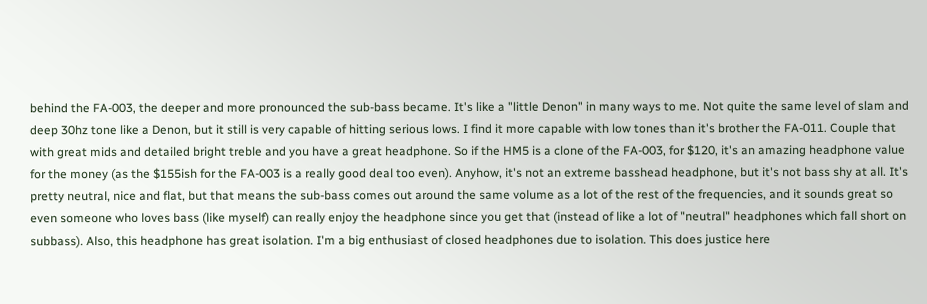behind the FA-003, the deeper and more pronounced the sub-bass became. It's like a "little Denon" in many ways to me. Not quite the same level of slam and deep 30hz tone like a Denon, but it still is very capable of hitting serious lows. I find it more capable with low tones than it's brother the FA-011. Couple that with great mids and detailed bright treble and you have a great headphone. So if the HM5 is a clone of the FA-003, for $120, it's an amazing headphone value for the money (as the $155ish for the FA-003 is a really good deal too even). Anyhow, it's not an extreme basshead headphone, but it's not bass shy at all. It's pretty neutral, nice and flat, but that means the sub-bass comes out around the same volume as a lot of the rest of the frequencies, and it sounds great so even someone who loves bass (like myself) can really enjoy the headphone since you get that (instead of like a lot of "neutral" headphones which fall short on subbass). Also, this headphone has great isolation. I'm a big enthusiast of closed headphones due to isolation. This does justice here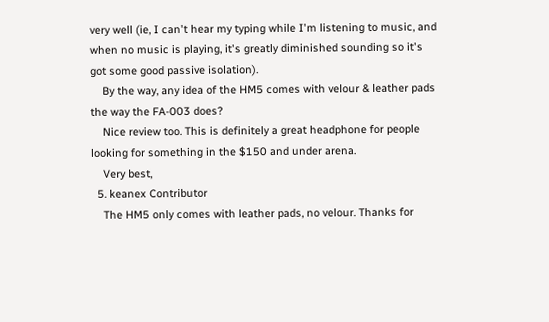very well (ie, I can't hear my typing while I'm listening to music, and when no music is playing, it's greatly diminished sounding so it's got some good passive isolation).
    By the way, any idea of the HM5 comes with velour & leather pads the way the FA-003 does?
    Nice review too. This is definitely a great headphone for people looking for something in the $150 and under arena.
    Very best,
  5. keanex Contributor
    The HM5 only comes with leather pads, no velour. Thanks for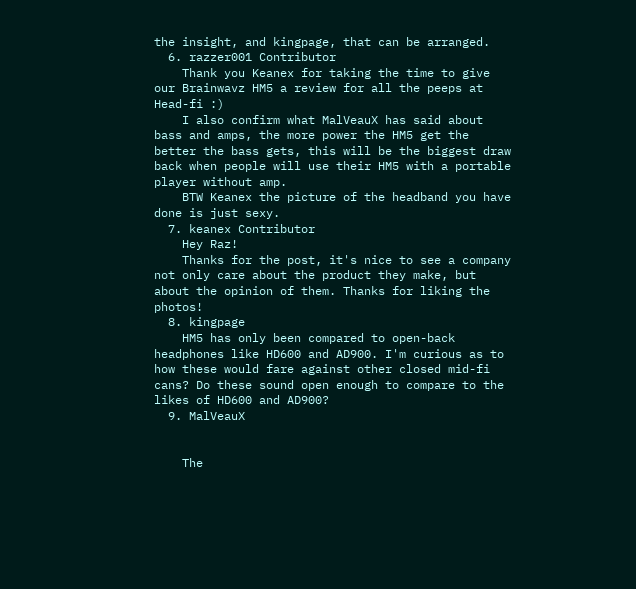the insight, and kingpage, that can be arranged.
  6. razzer001 Contributor
    Thank you Keanex for taking the time to give our Brainwavz HM5 a review for all the peeps at Head-fi :)
    I also confirm what MalVeauX has said about bass and amps, the more power the HM5 get the better the bass gets, this will be the biggest draw back when people will use their HM5 with a portable player without amp.
    BTW Keanex the picture of the headband you have done is just sexy.
  7. keanex Contributor
    Hey Raz!
    Thanks for the post, it's nice to see a company not only care about the product they make, but about the opinion of them. Thanks for liking the photos!
  8. kingpage
    HM5 has only been compared to open-back headphones like HD600 and AD900. I'm curious as to how these would fare against other closed mid-fi cans? Do these sound open enough to compare to the likes of HD600 and AD900?
  9. MalVeauX


    The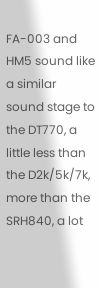FA-003 and HM5 sound like a similar sound stage to the DT770, a little less than the D2k/5k/7k, more than the SRH840, a lot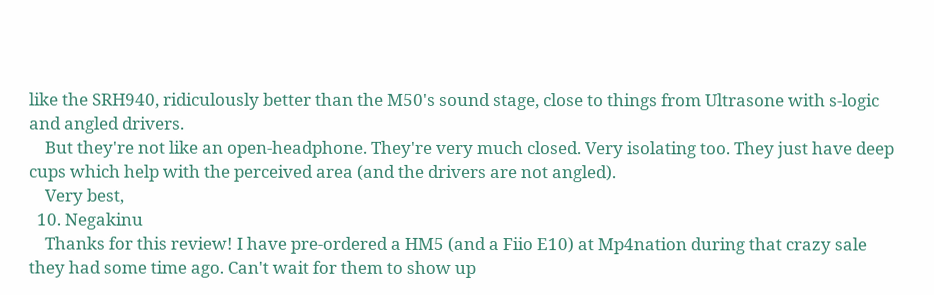like the SRH940, ridiculously better than the M50's sound stage, close to things from Ultrasone with s-logic and angled drivers.
    But they're not like an open-headphone. They're very much closed. Very isolating too. They just have deep cups which help with the perceived area (and the drivers are not angled).
    Very best,
  10. Negakinu
    Thanks for this review! I have pre-ordered a HM5 (and a Fiio E10) at Mp4nation during that crazy sale they had some time ago. Can't wait for them to show up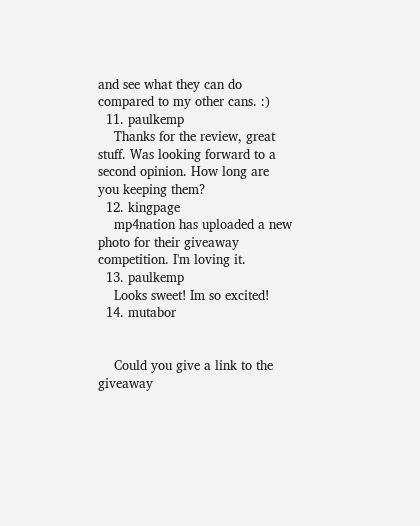and see what they can do compared to my other cans. :)
  11. paulkemp
    Thanks for the review, great stuff. Was looking forward to a second opinion. How long are you keeping them?
  12. kingpage
    mp4nation has uploaded a new photo for their giveaway competition. I'm loving it.
  13. paulkemp
    Looks sweet! Im so excited!
  14. mutabor


    Could you give a link to the giveaway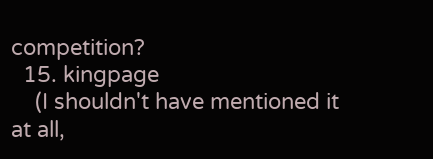competition?
  15. kingpage
    (I shouldn't have mentioned it at all,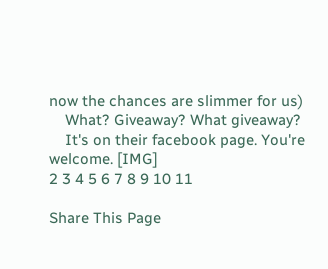now the chances are slimmer for us)
    What? Giveaway? What giveaway?
    It's on their facebook page. You're welcome. [IMG]
2 3 4 5 6 7 8 9 10 11

Share This Page